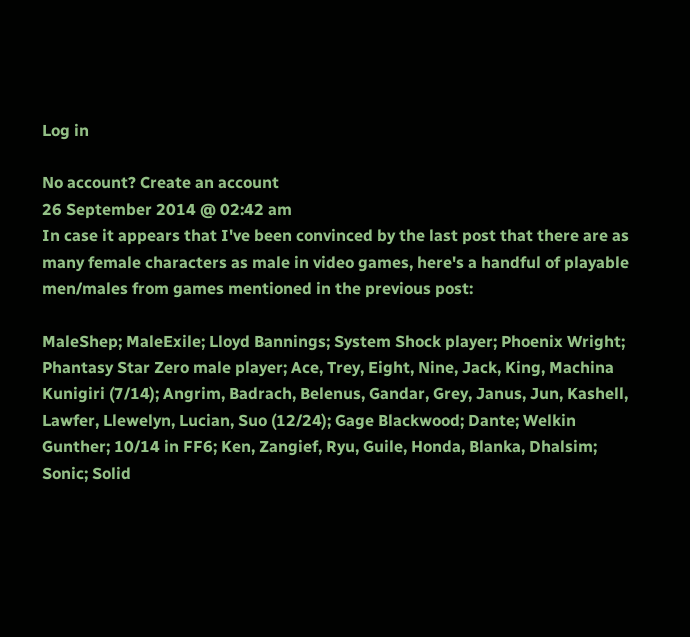Log in

No account? Create an account
26 September 2014 @ 02:42 am
In case it appears that I've been convinced by the last post that there are as many female characters as male in video games, here's a handful of playable men/males from games mentioned in the previous post:

MaleShep; MaleExile; Lloyd Bannings; System Shock player; Phoenix Wright; Phantasy Star Zero male player; Ace, Trey, Eight, Nine, Jack, King, Machina Kunigiri (7/14); Angrim, Badrach, Belenus, Gandar, Grey, Janus, Jun, Kashell, Lawfer, Llewelyn, Lucian, Suo (12/24); Gage Blackwood; Dante; Welkin Gunther; 10/14 in FF6; Ken, Zangief, Ryu, Guile, Honda, Blanka, Dhalsim; Sonic; Solid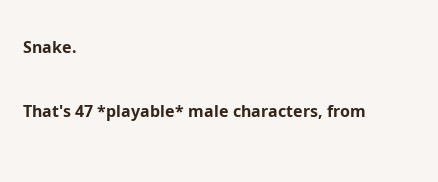Snake.

That's 47 *playable* male characters, from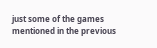just some of the games mentioned in the previous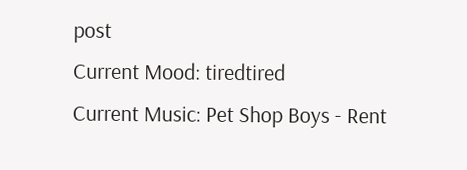post
Current Mood: tiredtired
Current Music: Pet Shop Boys - Rent